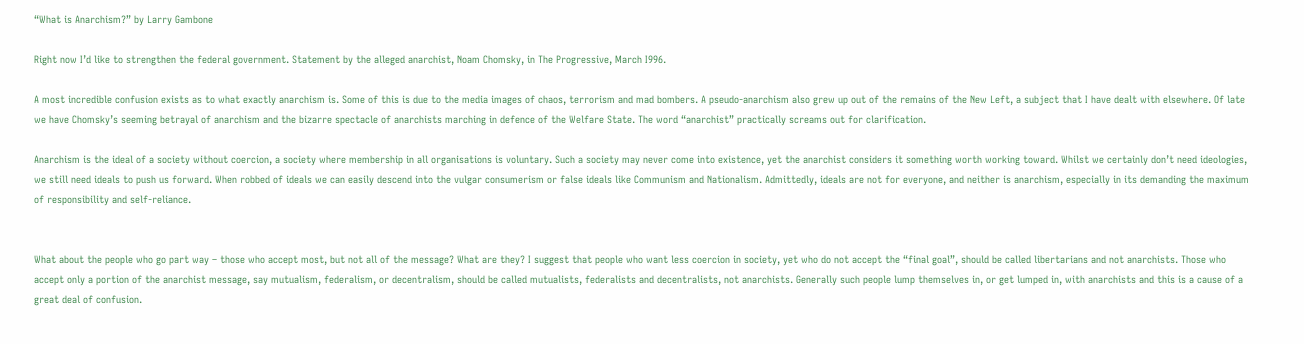“What is Anarchism?” by Larry Gambone

Right now I’d like to strengthen the federal government. Statement by the alleged anarchist, Noam Chomsky, in The Progressive, March I996.

A most incredible confusion exists as to what exactly anarchism is. Some of this is due to the media images of chaos, terrorism and mad bombers. A pseudo-anarchism also grew up out of the remains of the New Left, a subject that I have dealt with elsewhere. Of late we have Chomsky’s seeming betrayal of anarchism and the bizarre spectacle of anarchists marching in defence of the Welfare State. The word “anarchist” practically screams out for clarification.

Anarchism is the ideal of a society without coercion, a society where membership in all organisations is voluntary. Such a society may never come into existence, yet the anarchist considers it something worth working toward. Whilst we certainly don’t need ideologies, we still need ideals to push us forward. When robbed of ideals we can easily descend into the vulgar consumerism or false ideals like Communism and Nationalism. Admittedly, ideals are not for everyone, and neither is anarchism, especially in its demanding the maximum of responsibility and self-reliance.


What about the people who go part way – those who accept most, but not all of the message? What are they? I suggest that people who want less coercion in society, yet who do not accept the “final goal”, should be called libertarians and not anarchists. Those who accept only a portion of the anarchist message, say mutualism, federalism, or decentralism, should be called mutualists, federalists and decentralists, not anarchists. Generally such people lump themselves in, or get lumped in, with anarchists and this is a cause of a great deal of confusion.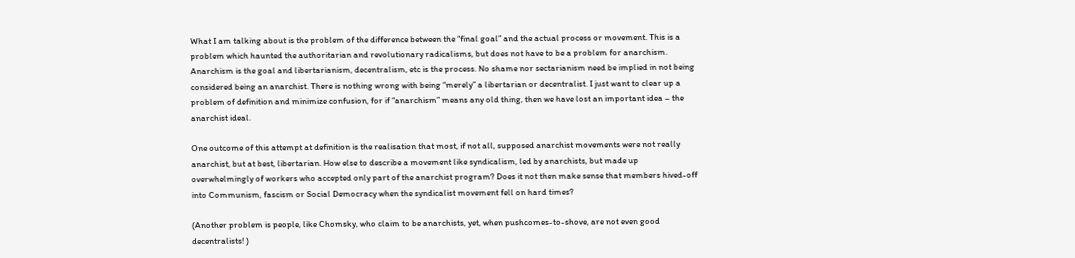What I am talking about is the problem of the difference between the “final goal” and the actual process or movement. This is a problem which haunted the authoritarian and revolutionary radicalisms, but does not have to be a problem for anarchism. Anarchism is the goal and libertarianism, decentralism, etc is the process. No shame nor sectarianism need be implied in not being considered being an anarchist. There is nothing wrong with being “merely” a libertarian or decentralist. I just want to clear up a problem of definition and minimize confusion, for if “anarchism” means any old thing, then we have lost an important idea – the anarchist ideal.

One outcome of this attempt at definition is the realisation that most, if not all, supposed anarchist movements were not really anarchist, but at best, libertarian. How else to describe a movement like syndicalism, led by anarchists, but made up overwhelmingly of workers who accepted only part of the anarchist program? Does it not then make sense that members hived-off into Communism, fascism or Social Democracy when the syndicalist movement fell on hard times?

(Another problem is people, like Chomsky, who claim to be anarchists, yet, when pushcomes-to-shove, are not even good decentralists! )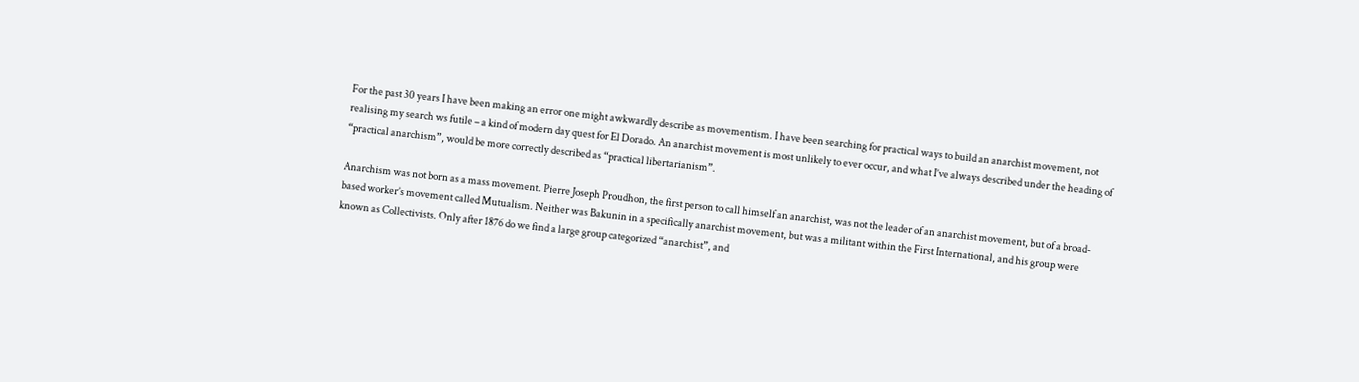For the past 30 years I have been making an error one might awkwardly describe as movementism. I have been searching for practical ways to build an anarchist movement, not realising my search ws futile – a kind of modern day quest for El Dorado. An anarchist movement is most unlikely to ever occur, and what I’ve always described under the heading of “practical anarchism”, would be more correctly described as “practical libertarianism”.

Anarchism was not born as a mass movement. Pierre Joseph Proudhon, the first person to call himself an anarchist, was not the leader of an anarchist movement, but of a broad-based worker’s movement called Mutualism. Neither was Bakunin in a specifically anarchist movement, but was a militant within the First International, and his group were known as Collectivists. Only after 1876 do we find a large group categorized “anarchist”, and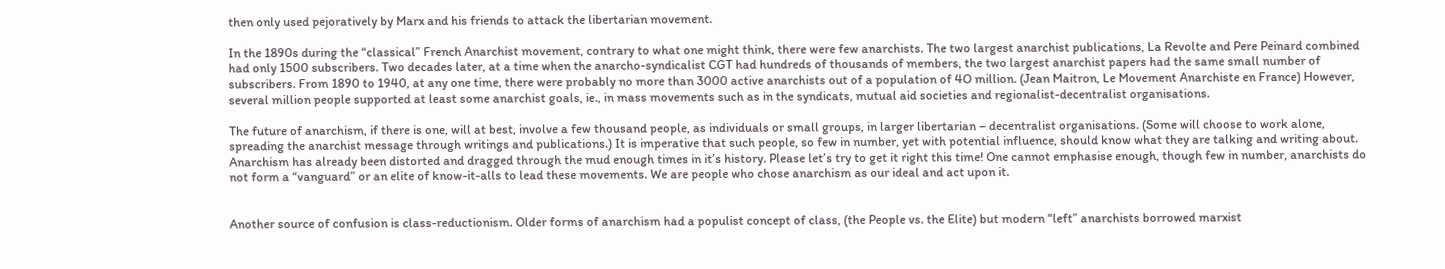then only used pejoratively by Marx and his friends to attack the libertarian movement.

In the 1890s during the “classical” French Anarchist movement, contrary to what one might think, there were few anarchists. The two largest anarchist publications, La Revolte and Pere Peinard combined had only 1500 subscribers. Two decades later, at a time when the anarcho-syndicalist CGT had hundreds of thousands of members, the two largest anarchist papers had the same small number of subscribers. From 1890 to 1940, at any one time, there were probably no more than 3000 active anarchists out of a population of 4O million. (Jean Maitron, Le Movement Anarchiste en France) However, several million people supported at least some anarchist goals, ie., in mass movements such as in the syndicats, mutual aid societies and regionalist-decentralist organisations.

The future of anarchism, if there is one, will at best, involve a few thousand people, as individuals or small groups, in larger libertarian – decentralist organisations. (Some will choose to work alone, spreading the anarchist message through writings and publications.) It is imperative that such people, so few in number, yet with potential influence, should know what they are talking and writing about. Anarchism has already been distorted and dragged through the mud enough times in it’s history. Please let’s try to get it right this time! One cannot emphasise enough, though few in number, anarchists do not form a “vanguard” or an elite of know-it-alls to lead these movements. We are people who chose anarchism as our ideal and act upon it.


Another source of confusion is class-reductionism. Older forms of anarchism had a populist concept of class, (the People vs. the Elite) but modern “left” anarchists borrowed marxist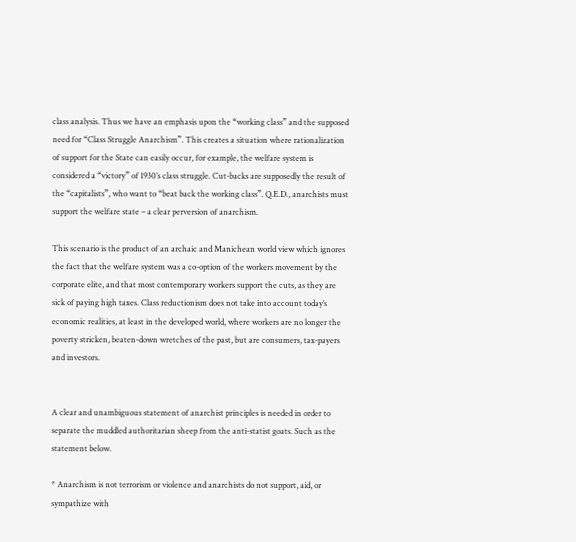class analysis. Thus we have an emphasis upon the “working class” and the supposed need for “Class Struggle Anarchism”. This creates a situation where rationalization of support for the State can easily occur, for example, the welfare system is considered a “victory” of 1930’s class struggle. Cut-backs are supposedly the result of the “capitalists”, who want to “beat back the working class”. Q.E.D., anarchists must support the welfare state – a clear perversion of anarchism.

This scenario is the product of an archaic and Manichean world view which ignores the fact that the welfare system was a co-option of the workers movement by the corporate elite, and that most contemporary workers support the cuts, as they are sick of paying high taxes. Class reductionism does not take into account today’s economic realities, at least in the developed world, where workers are no longer the poverty stricken, beaten-down wretches of the past, but are consumers, tax-payers and investors.


A clear and unambiguous statement of anarchist principles is needed in order to separate the muddled authoritarian sheep from the anti-statist goats. Such as the statement below.

* Anarchism is not terrorism or violence and anarchists do not support, aid, or sympathize with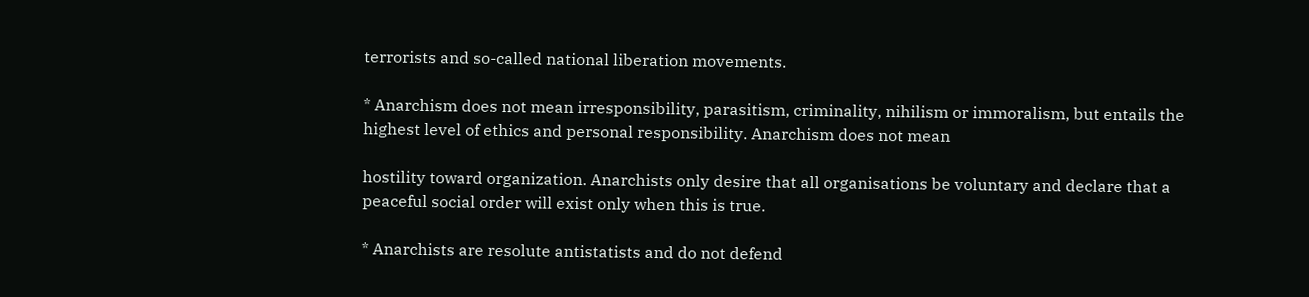terrorists and so-called national liberation movements.

* Anarchism does not mean irresponsibility, parasitism, criminality, nihilism or immoralism, but entails the highest level of ethics and personal responsibility. Anarchism does not mean

hostility toward organization. Anarchists only desire that all organisations be voluntary and declare that a peaceful social order will exist only when this is true.

* Anarchists are resolute antistatists and do not defend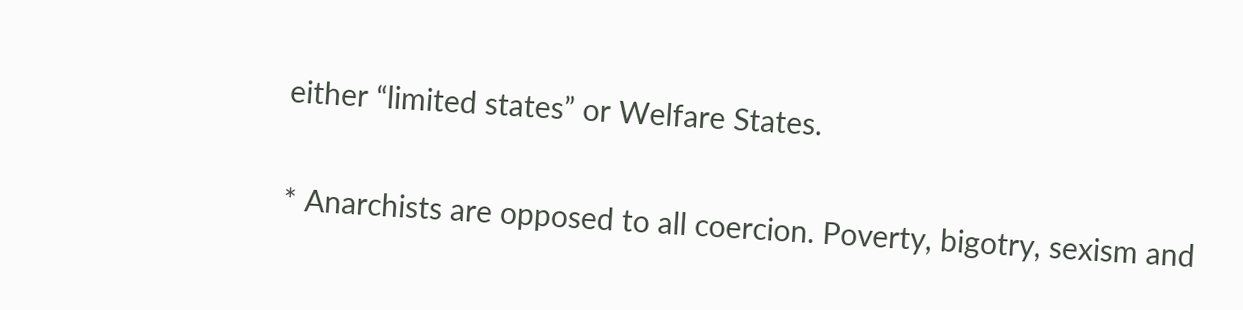either “limited states” or Welfare States.

* Anarchists are opposed to all coercion. Poverty, bigotry, sexism and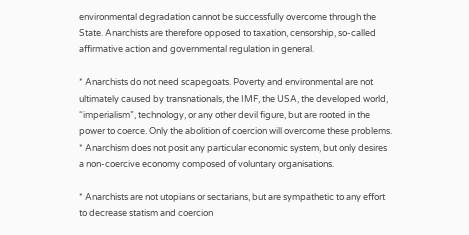environmental degradation cannot be successfully overcome through the State. Anarchists are therefore opposed to taxation, censorship, so-called affirmative action and governmental regulation in general.

* Anarchists do not need scapegoats. Poverty and environmental are not ultimately caused by transnationals, the IMF, the USA, the developed world, “imperialism”, technology, or any other devil figure, but are rooted in the power to coerce. Only the abolition of coercion will overcome these problems. * Anarchism does not posit any particular economic system, but only desires a non-coercive economy composed of voluntary organisations.

* Anarchists are not utopians or sectarians, but are sympathetic to any effort to decrease statism and coercion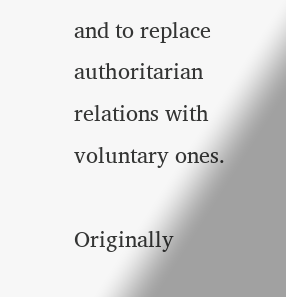and to replace authoritarian relations with voluntary ones.

Originally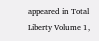appeared in Total Liberty Volume 1,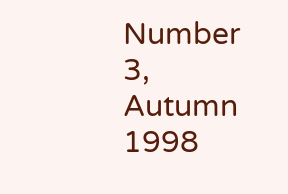Number 3, Autumn 1998